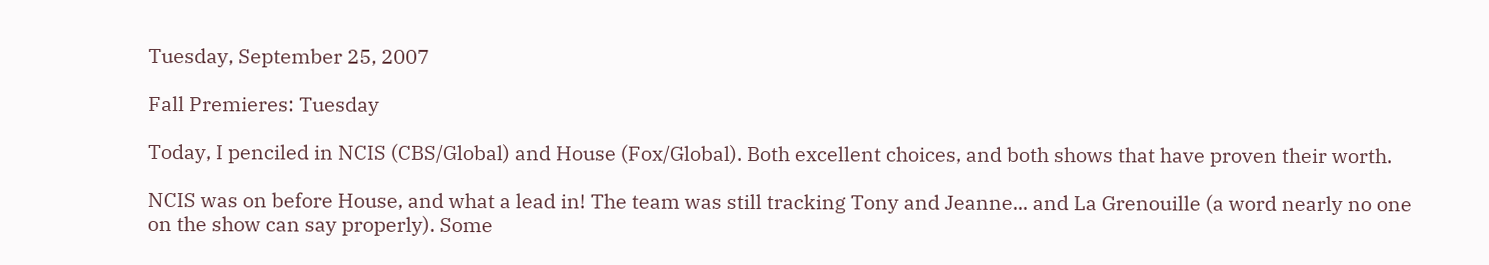Tuesday, September 25, 2007

Fall Premieres: Tuesday

Today, I penciled in NCIS (CBS/Global) and House (Fox/Global). Both excellent choices, and both shows that have proven their worth.

NCIS was on before House, and what a lead in! The team was still tracking Tony and Jeanne... and La Grenouille (a word nearly no one on the show can say properly). Some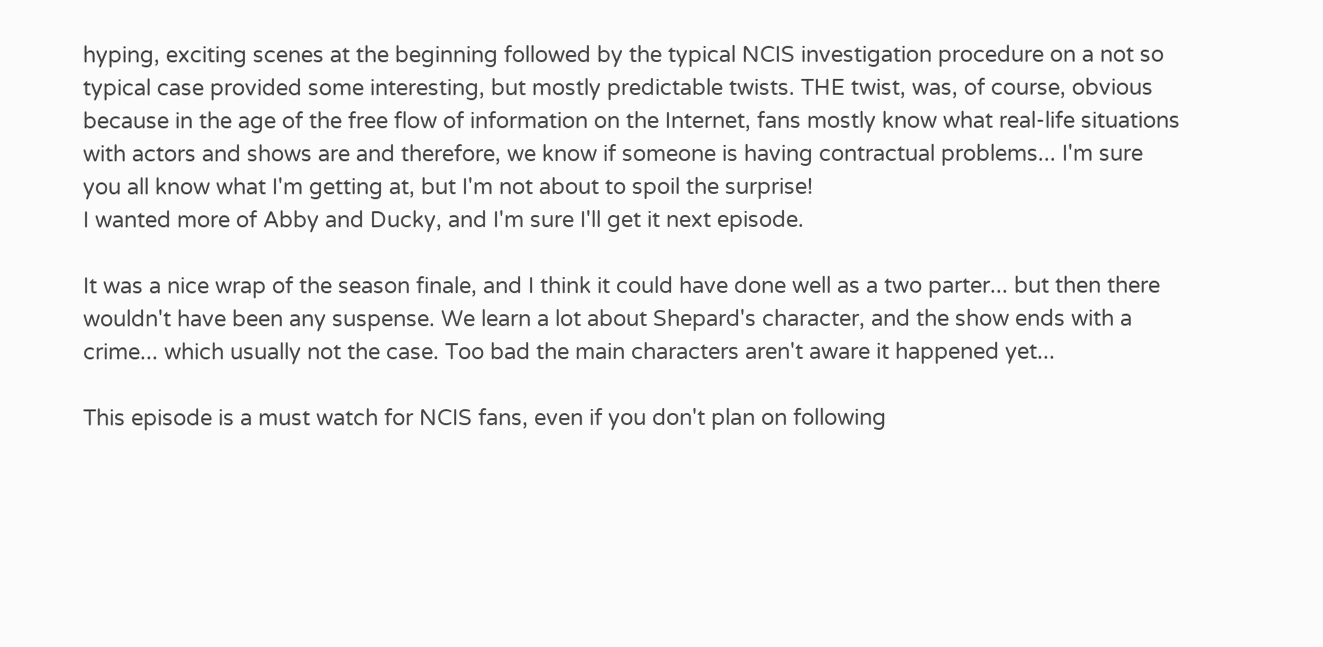hyping, exciting scenes at the beginning followed by the typical NCIS investigation procedure on a not so typical case provided some interesting, but mostly predictable twists. THE twist, was, of course, obvious because in the age of the free flow of information on the Internet, fans mostly know what real-life situations with actors and shows are and therefore, we know if someone is having contractual problems... I'm sure you all know what I'm getting at, but I'm not about to spoil the surprise!
I wanted more of Abby and Ducky, and I'm sure I'll get it next episode.

It was a nice wrap of the season finale, and I think it could have done well as a two parter... but then there wouldn't have been any suspense. We learn a lot about Shepard's character, and the show ends with a crime... which usually not the case. Too bad the main characters aren't aware it happened yet...

This episode is a must watch for NCIS fans, even if you don't plan on following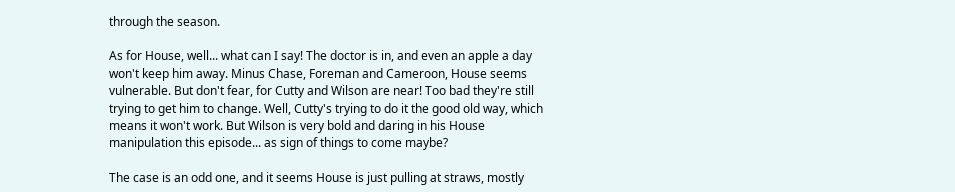through the season.

As for House, well... what can I say! The doctor is in, and even an apple a day won't keep him away. Minus Chase, Foreman and Cameroon, House seems vulnerable. But don't fear, for Cutty and Wilson are near! Too bad they're still trying to get him to change. Well, Cutty's trying to do it the good old way, which means it won't work. But Wilson is very bold and daring in his House manipulation this episode... as sign of things to come maybe?

The case is an odd one, and it seems House is just pulling at straws, mostly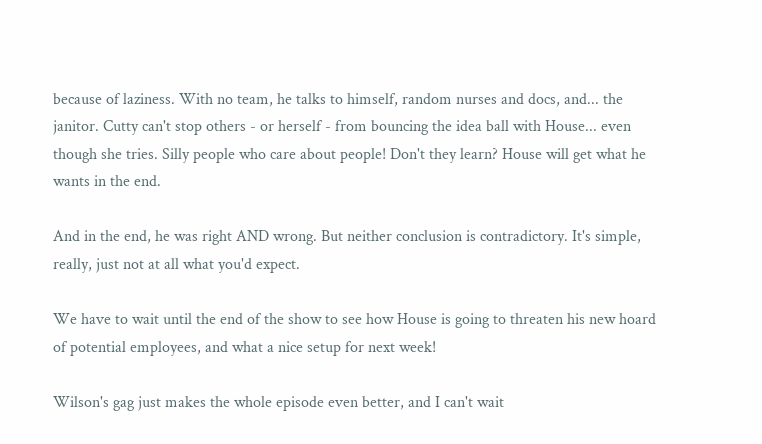because of laziness. With no team, he talks to himself, random nurses and docs, and... the janitor. Cutty can't stop others - or herself - from bouncing the idea ball with House... even though she tries. Silly people who care about people! Don't they learn? House will get what he wants in the end.

And in the end, he was right AND wrong. But neither conclusion is contradictory. It's simple, really, just not at all what you'd expect.

We have to wait until the end of the show to see how House is going to threaten his new hoard of potential employees, and what a nice setup for next week!

Wilson's gag just makes the whole episode even better, and I can't wait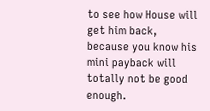to see how House will get him back, because you know his mini payback will totally not be good enough.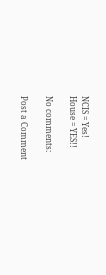NCIS = Yes!
House = YES!!

No comments:

Post a Comment